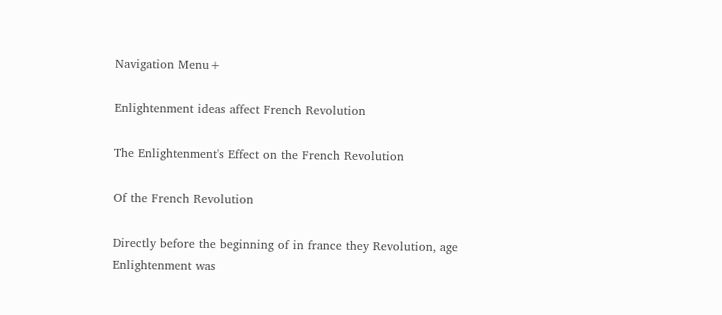Navigation Menu+

Enlightenment ideas affect French Revolution

The Enlightenment's Effect on the French Revolution

Of the French Revolution

Directly before the beginning of in france they Revolution, age Enlightenment was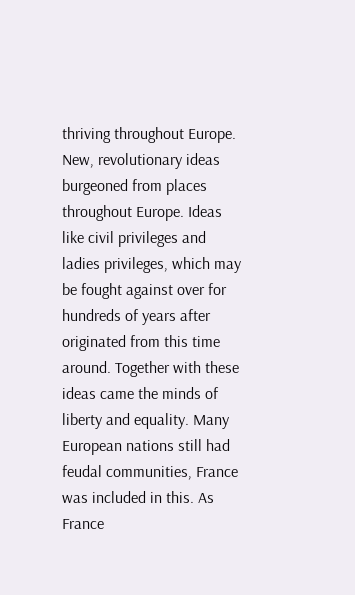thriving throughout Europe. New, revolutionary ideas burgeoned from places throughout Europe. Ideas like civil privileges and ladies privileges, which may be fought against over for hundreds of years after originated from this time around. Together with these ideas came the minds of liberty and equality. Many European nations still had feudal communities, France was included in this. As France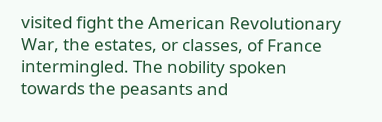visited fight the American Revolutionary War, the estates, or classes, of France intermingled. The nobility spoken towards the peasants and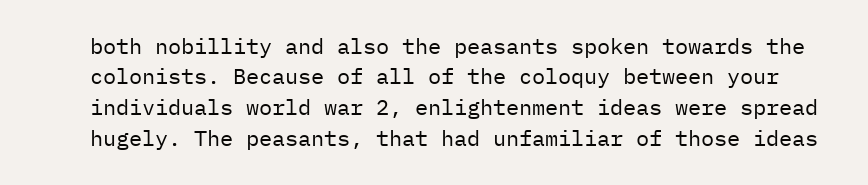both nobillity and also the peasants spoken towards the colonists. Because of all of the coloquy between your individuals world war 2, enlightenment ideas were spread hugely. The peasants, that had unfamiliar of those ideas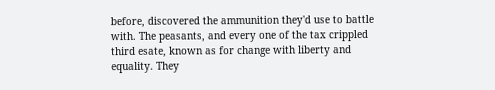before, discovered the ammunition they'd use to battle with. The peasants, and every one of the tax crippled third esate, known as for change with liberty and equality. They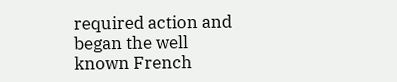required action and began the well known French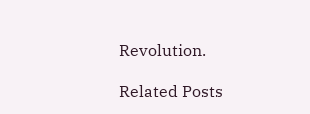Revolution.

Related Posts